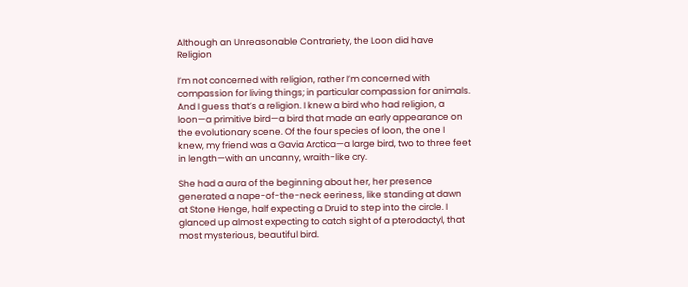Although an Unreasonable Contrariety, the Loon did have Religion

I’m not concerned with religion, rather I’m concerned with compassion for living things; in particular compassion for animals. And I guess that’s a religion. I knew a bird who had religion, a loon—a primitive bird—a bird that made an early appearance on the evolutionary scene. Of the four species of loon, the one I knew, my friend was a Gavia Arctica—a large bird, two to three feet in length—with an uncanny, wraith-like cry.

She had a aura of the beginning about her, her presence generated a nape-of-the-neck eeriness, like standing at dawn at Stone Henge, half expecting a Druid to step into the circle. I glanced up almost expecting to catch sight of a pterodactyl, that most mysterious, beautiful bird.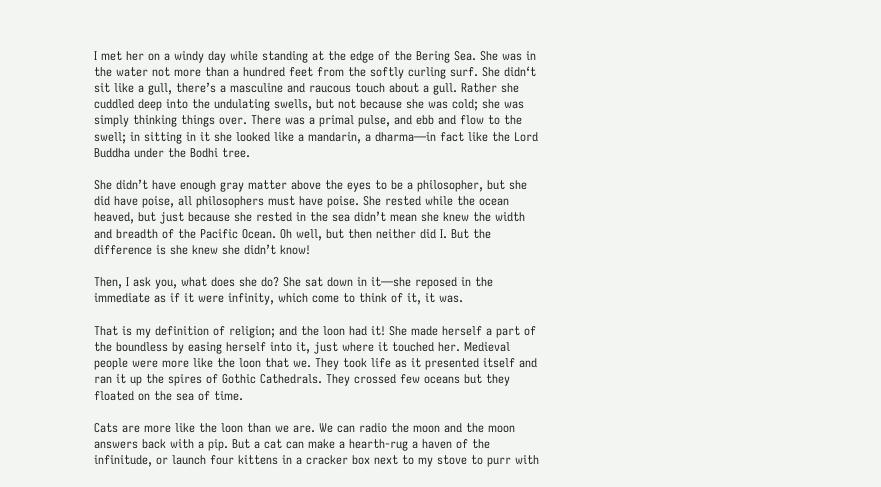I met her on a windy day while standing at the edge of the Bering Sea. She was in the water not more than a hundred feet from the softly curling surf. She didn‘t sit like a gull, there’s a masculine and raucous touch about a gull. Rather she cuddled deep into the undulating swells, but not because she was cold; she was simply thinking things over. There was a primal pulse, and ebb and flow to the swell; in sitting in it she looked like a mandarin, a dharma—in fact like the Lord Buddha under the Bodhi tree.

She didn’t have enough gray matter above the eyes to be a philosopher, but she did have poise, all philosophers must have poise. She rested while the ocean heaved, but just because she rested in the sea didn’t mean she knew the width and breadth of the Pacific Ocean. Oh well, but then neither did I. But the difference is she knew she didn’t know!

Then, I ask you, what does she do? She sat down in it—she reposed in the immediate as if it were infinity, which come to think of it, it was.

That is my definition of religion; and the loon had it! She made herself a part of the boundless by easing herself into it, just where it touched her. Medieval people were more like the loon that we. They took life as it presented itself and ran it up the spires of Gothic Cathedrals. They crossed few oceans but they floated on the sea of time.

Cats are more like the loon than we are. We can radio the moon and the moon answers back with a pip. But a cat can make a hearth-rug a haven of the infinitude, or launch four kittens in a cracker box next to my stove to purr with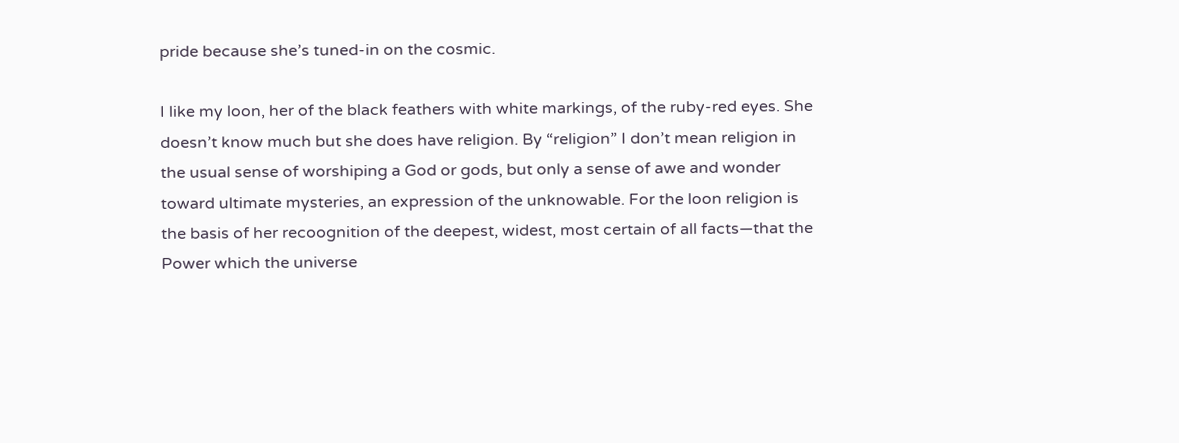pride because she’s tuned-in on the cosmic.

I like my loon, her of the black feathers with white markings, of the ruby-red eyes. She doesn’t know much but she does have religion. By “religion” I don’t mean religion in the usual sense of worshiping a God or gods, but only a sense of awe and wonder toward ultimate mysteries, an expression of the unknowable. For the loon religion is the basis of her recoognition of the deepest, widest, most certain of all facts—that the Power which the universe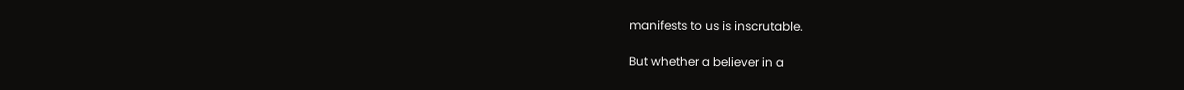manifests to us is inscrutable.

But whether a believer in a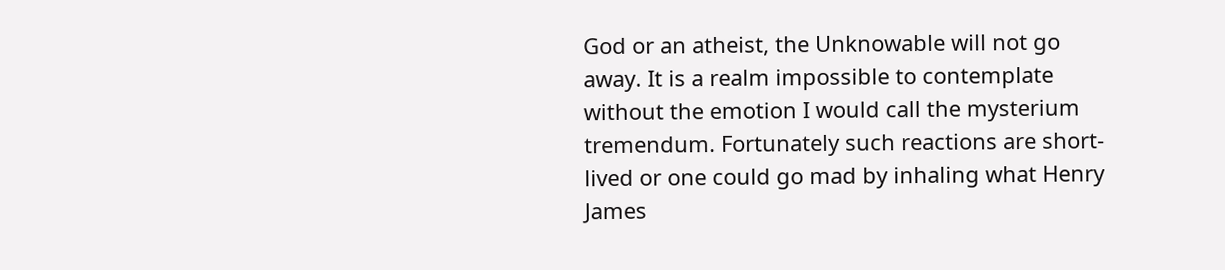God or an atheist, the Unknowable will not go away. It is a realm impossible to contemplate without the emotion I would call the mysterium tremendum. Fortunately such reactions are short-lived or one could go mad by inhaling what Henry James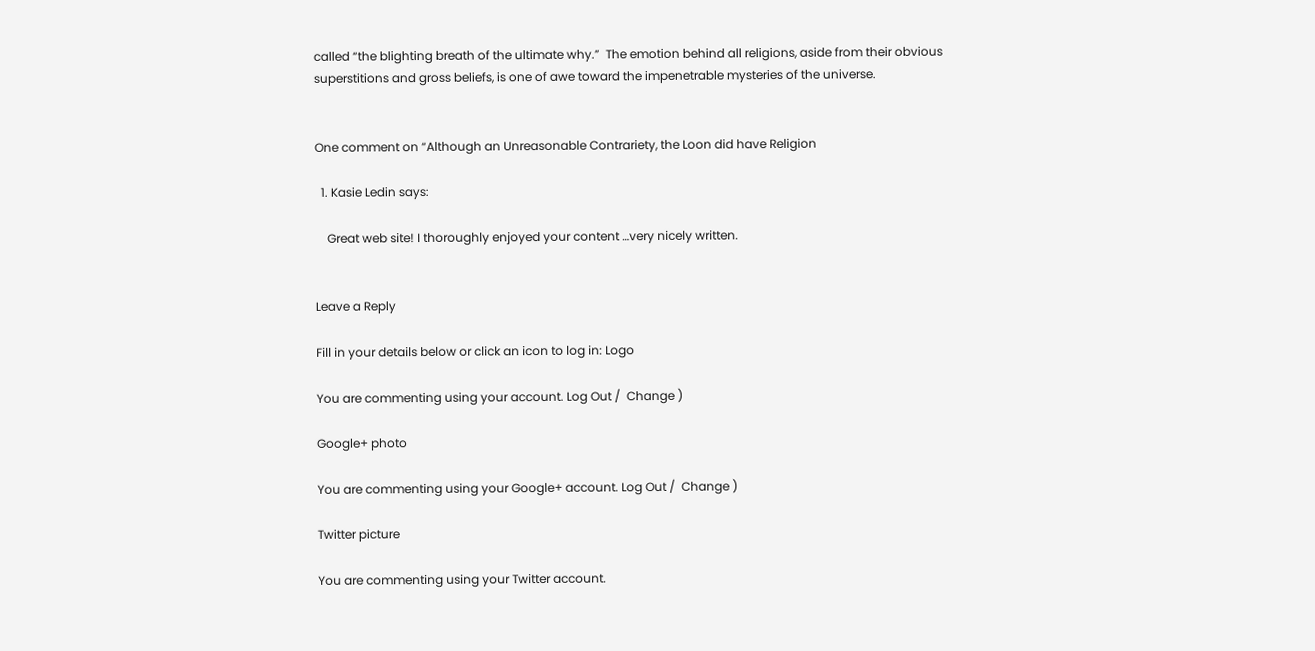called “the blighting breath of the ultimate why.”  The emotion behind all religions, aside from their obvious superstitions and gross beliefs, is one of awe toward the impenetrable mysteries of the universe.


One comment on “Although an Unreasonable Contrariety, the Loon did have Religion

  1. Kasie Ledin says:

    Great web site! I thoroughly enjoyed your content …very nicely written.


Leave a Reply

Fill in your details below or click an icon to log in: Logo

You are commenting using your account. Log Out /  Change )

Google+ photo

You are commenting using your Google+ account. Log Out /  Change )

Twitter picture

You are commenting using your Twitter account.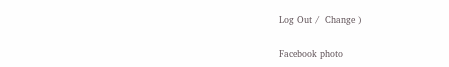Log Out /  Change )

Facebook photo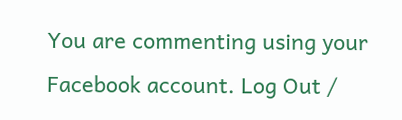You are commenting using your Facebook account. Log Out /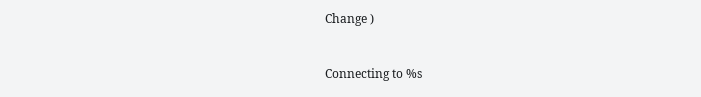Change )


Connecting to %s